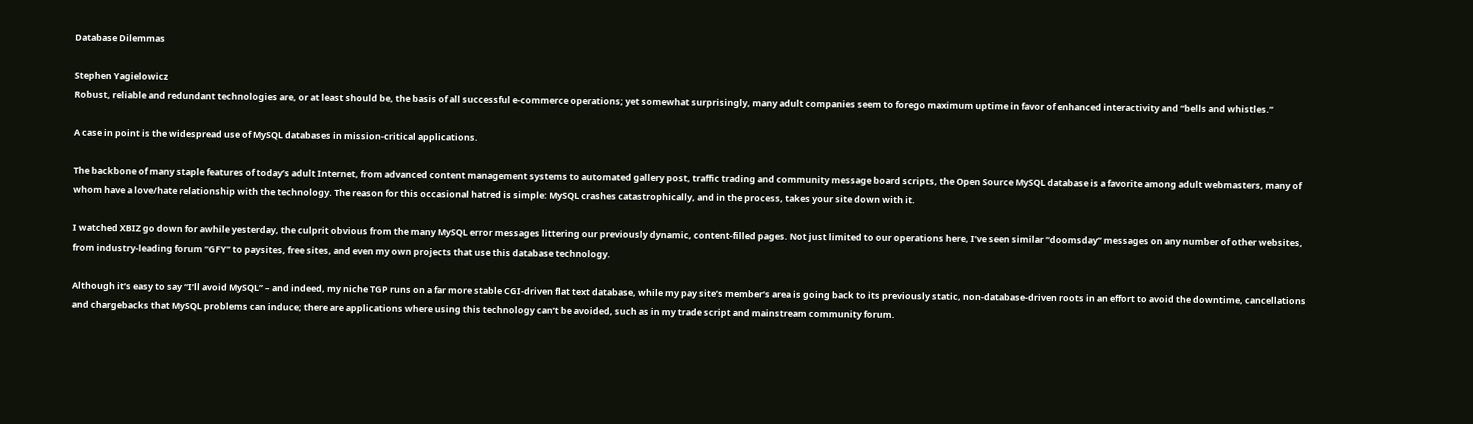Database Dilemmas

Stephen Yagielowicz
Robust, reliable and redundant technologies are, or at least should be, the basis of all successful e-commerce operations; yet somewhat surprisingly, many adult companies seem to forego maximum uptime in favor of enhanced interactivity and “bells and whistles.”

A case in point is the widespread use of MySQL databases in mission-critical applications.

The backbone of many staple features of today’s adult Internet, from advanced content management systems to automated gallery post, traffic trading and community message board scripts, the Open Source MySQL database is a favorite among adult webmasters, many of whom have a love/hate relationship with the technology. The reason for this occasional hatred is simple: MySQL crashes catastrophically, and in the process, takes your site down with it.

I watched XBIZ go down for awhile yesterday, the culprit obvious from the many MySQL error messages littering our previously dynamic, content-filled pages. Not just limited to our operations here, I’ve seen similar “doomsday” messages on any number of other websites, from industry-leading forum “GFY” to paysites, free sites, and even my own projects that use this database technology.

Although it’s easy to say “I’ll avoid MySQL” – and indeed, my niche TGP runs on a far more stable CGI-driven flat text database, while my pay site’s member’s area is going back to its previously static, non-database-driven roots in an effort to avoid the downtime, cancellations and chargebacks that MySQL problems can induce; there are applications where using this technology can’t be avoided, such as in my trade script and mainstream community forum.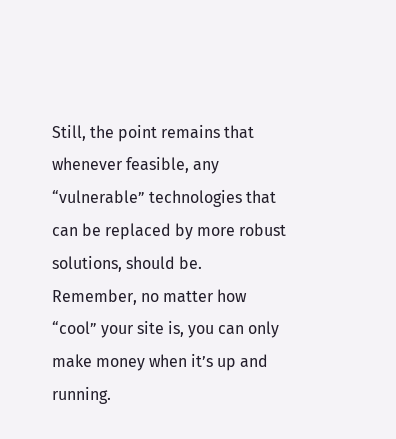Still, the point remains that whenever feasible, any “vulnerable” technologies that can be replaced by more robust solutions, should be. Remember, no matter how “cool” your site is, you can only make money when it’s up and running.